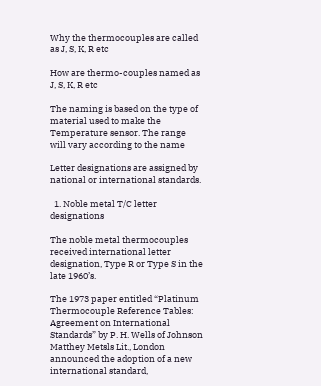Why the thermocouples are called as J, S, K, R etc

How are thermo-couples named as J, S, K, R etc

The naming is based on the type of material used to make the Temperature sensor. The range will vary according to the name

Letter designations are assigned by national or international standards.

  1. Noble metal T/C letter designations

The noble metal thermocouples received international letter designation, Type R or Type S in the late 1960’s.

The 1973 paper entitled “Platinum Thermocouple Reference Tables: Agreement on International Standards” by P. H. Wells of Johnson Matthey Metsls Lit., London announced the adoption of a new international standard,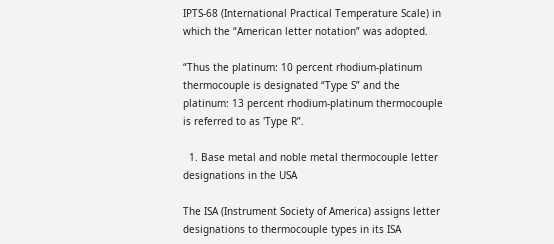IPTS-68 (International Practical Temperature Scale) in which the “American letter notation” was adopted.

“Thus the platinum: 10 percent rhodium-platinum thermocouple is designated “Type S” and the platinum: 13 percent rhodium-platinum thermocouple is referred to as 'Type R”.

  1. Base metal and noble metal thermocouple letter designations in the USA

The ISA (Instrument Society of America) assigns letter designations to thermocouple types in its ISA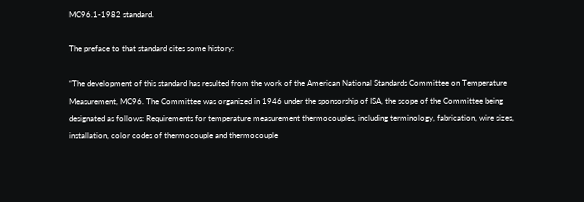MC96.1-1982 standard.

The preface to that standard cites some history:

“The development of this standard has resulted from the work of the American National Standards Committee on Temperature Measurement, MC96. The Committee was organized in 1946 under the sponsorship of ISA, the scope of the Committee being designated as follows: Requirements for temperature measurement thermocouples, including terminology, fabrication, wire sizes, installation, color codes of thermocouple and thermocouple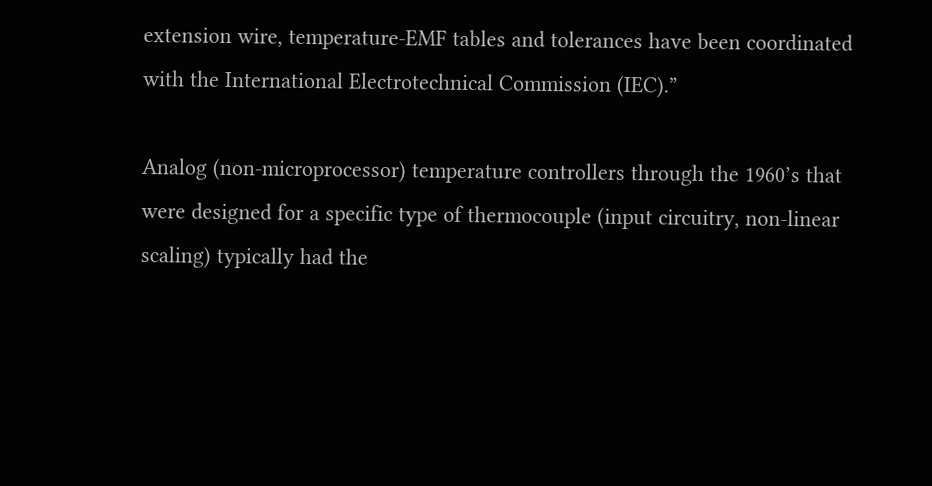extension wire, temperature-EMF tables and tolerances have been coordinated with the International Electrotechnical Commission (IEC).”

Analog (non-microprocessor) temperature controllers through the 1960’s that were designed for a specific type of thermocouple (input circuitry, non-linear scaling) typically had the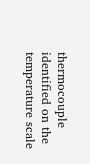thermocouple identified on the temperature scale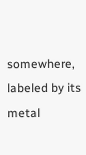somewhere, labeled by its metal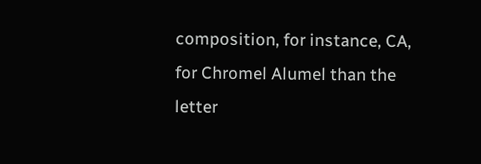composition, for instance, CA, for Chromel Alumel than the letter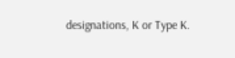designations, K or Type K.